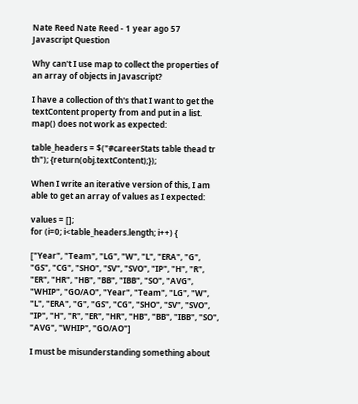Nate Reed Nate Reed - 1 year ago 57
Javascript Question

Why can't I use map to collect the properties of an array of objects in Javascript?

I have a collection of th's that I want to get the textContent property from and put in a list. map() does not work as expected:

table_headers = $("#careerStats table thead tr th"); {return(obj.textContent);});

When I write an iterative version of this, I am able to get an array of values as I expected:

values = [];
for (i=0; i<table_headers.length; i++) {

["Year", "Team", "LG", "W", "L", "ERA", "G", "GS", "CG", "SHO", "SV", "SVO", "IP", "H", "R", "ER", "HR", "HB", "BB", "IBB", "SO", "AVG", "WHIP", "GO/AO", "Year", "Team", "LG", "W", "L", "ERA", "G", "GS", "CG", "SHO", "SV", "SVO", "IP", "H", "R", "ER", "HR", "HB", "BB", "IBB", "SO", "AVG", "WHIP", "GO/AO"]

I must be misunderstanding something about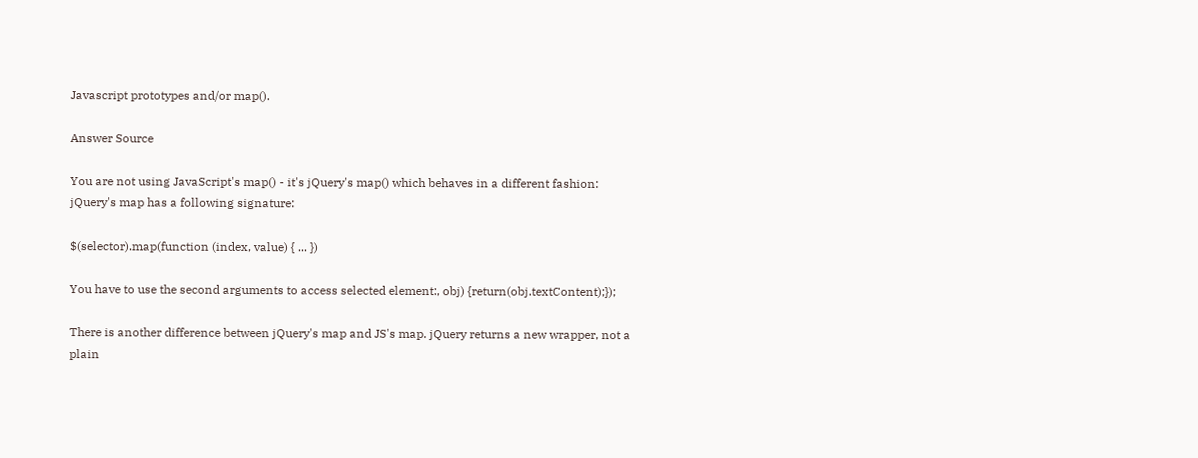Javascript prototypes and/or map().

Answer Source

You are not using JavaScript's map() - it's jQuery's map() which behaves in a different fashion: jQuery's map has a following signature:

$(selector).map(function (index, value) { ... })

You have to use the second arguments to access selected element:, obj) {return(obj.textContent);});

There is another difference between jQuery's map and JS's map. jQuery returns a new wrapper, not a plain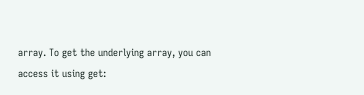array. To get the underlying array, you can access it using get: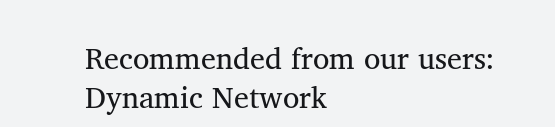Recommended from our users: Dynamic Network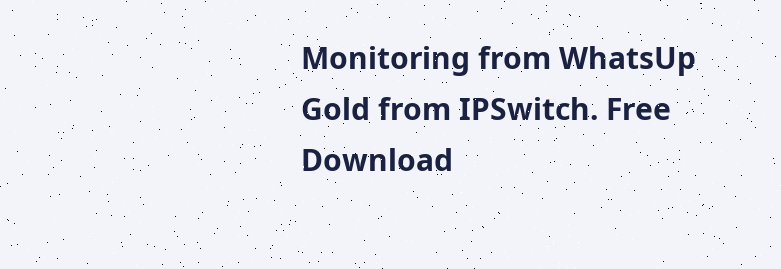Monitoring from WhatsUp Gold from IPSwitch. Free Download